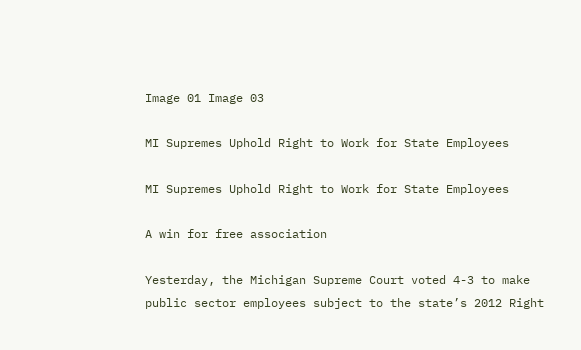Image 01 Image 03

MI Supremes Uphold Right to Work for State Employees

MI Supremes Uphold Right to Work for State Employees

A win for free association

Yesterday, the Michigan Supreme Court voted 4-3 to make public sector employees subject to the state’s 2012 Right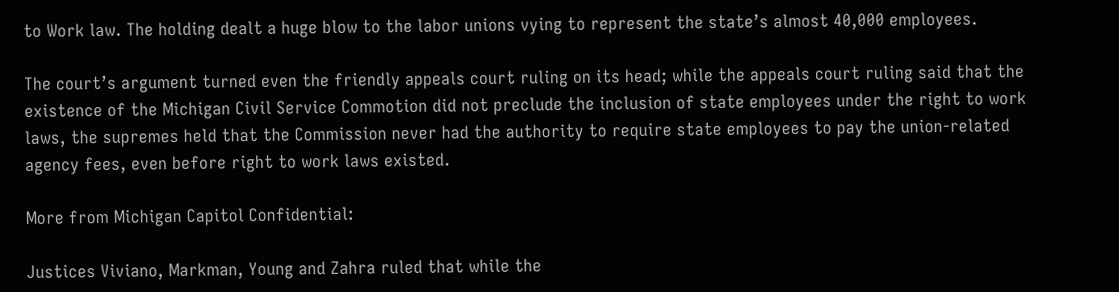to Work law. The holding dealt a huge blow to the labor unions vying to represent the state’s almost 40,000 employees.

The court’s argument turned even the friendly appeals court ruling on its head; while the appeals court ruling said that the existence of the Michigan Civil Service Commotion did not preclude the inclusion of state employees under the right to work laws, the supremes held that the Commission never had the authority to require state employees to pay the union-related agency fees, even before right to work laws existed.

More from Michigan Capitol Confidential:

Justices Viviano, Markman, Young and Zahra ruled that while the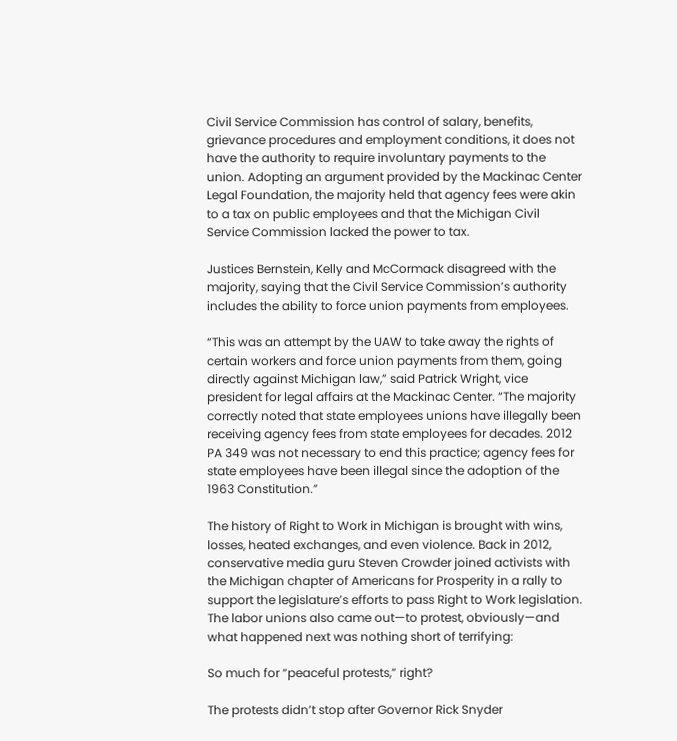Civil Service Commission has control of salary, benefits, grievance procedures and employment conditions, it does not have the authority to require involuntary payments to the union. Adopting an argument provided by the Mackinac Center Legal Foundation, the majority held that agency fees were akin to a tax on public employees and that the Michigan Civil Service Commission lacked the power to tax.

Justices Bernstein, Kelly and McCormack disagreed with the majority, saying that the Civil Service Commission’s authority includes the ability to force union payments from employees.

“This was an attempt by the UAW to take away the rights of certain workers and force union payments from them, going directly against Michigan law,” said Patrick Wright, vice president for legal affairs at the Mackinac Center. “The majority correctly noted that state employees unions have illegally been receiving agency fees from state employees for decades. 2012 PA 349 was not necessary to end this practice; agency fees for state employees have been illegal since the adoption of the 1963 Constitution.”

The history of Right to Work in Michigan is brought with wins, losses, heated exchanges, and even violence. Back in 2012, conservative media guru Steven Crowder joined activists with the Michigan chapter of Americans for Prosperity in a rally to support the legislature’s efforts to pass Right to Work legislation. The labor unions also came out—to protest, obviously—and what happened next was nothing short of terrifying:

So much for “peaceful protests,” right?

The protests didn’t stop after Governor Rick Snyder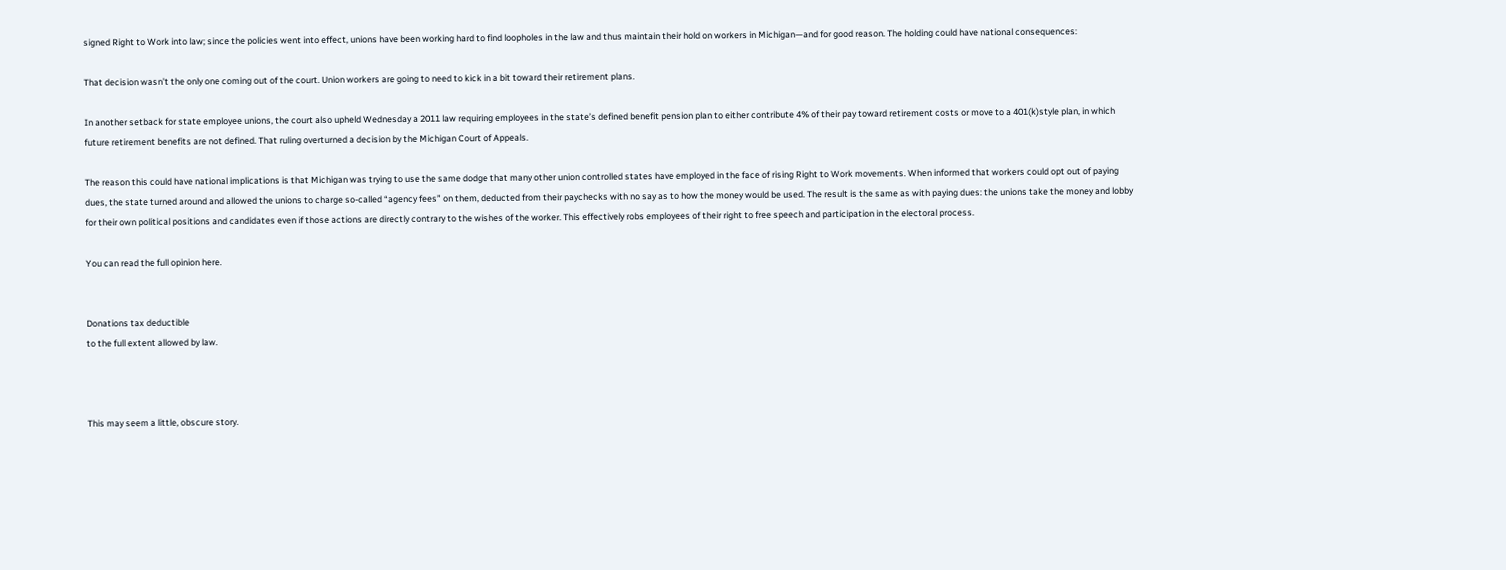signed Right to Work into law; since the policies went into effect, unions have been working hard to find loopholes in the law and thus maintain their hold on workers in Michigan—and for good reason. The holding could have national consequences:

That decision wasn’t the only one coming out of the court. Union workers are going to need to kick in a bit toward their retirement plans.

In another setback for state employee unions, the court also upheld Wednesday a 2011 law requiring employees in the state’s defined benefit pension plan to either contribute 4% of their pay toward retirement costs or move to a 401(k)style plan, in which future retirement benefits are not defined. That ruling overturned a decision by the Michigan Court of Appeals.

The reason this could have national implications is that Michigan was trying to use the same dodge that many other union controlled states have employed in the face of rising Right to Work movements. When informed that workers could opt out of paying dues, the state turned around and allowed the unions to charge so-called “agency fees” on them, deducted from their paychecks with no say as to how the money would be used. The result is the same as with paying dues: the unions take the money and lobby for their own political positions and candidates even if those actions are directly contrary to the wishes of the worker. This effectively robs employees of their right to free speech and participation in the electoral process.

You can read the full opinion here.


Donations tax deductible
to the full extent allowed by law.



This may seem a little, obscure story.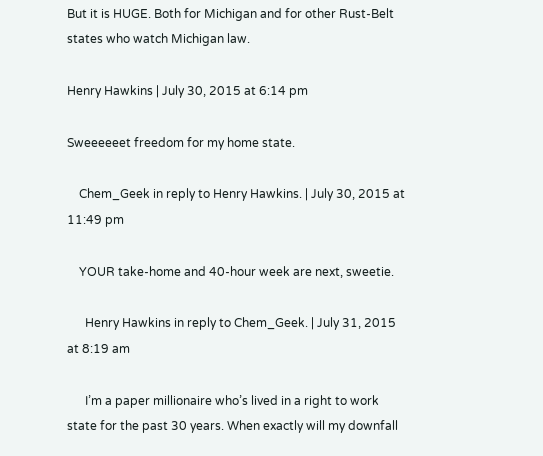But it is HUGE. Both for Michigan and for other Rust-Belt states who watch Michigan law.

Henry Hawkins | July 30, 2015 at 6:14 pm

Sweeeeeet freedom for my home state.

    Chem_Geek in reply to Henry Hawkins. | July 30, 2015 at 11:49 pm

    YOUR take-home and 40-hour week are next, sweetie.

      Henry Hawkins in reply to Chem_Geek. | July 31, 2015 at 8:19 am

      I’m a paper millionaire who’s lived in a right to work state for the past 30 years. When exactly will my downfall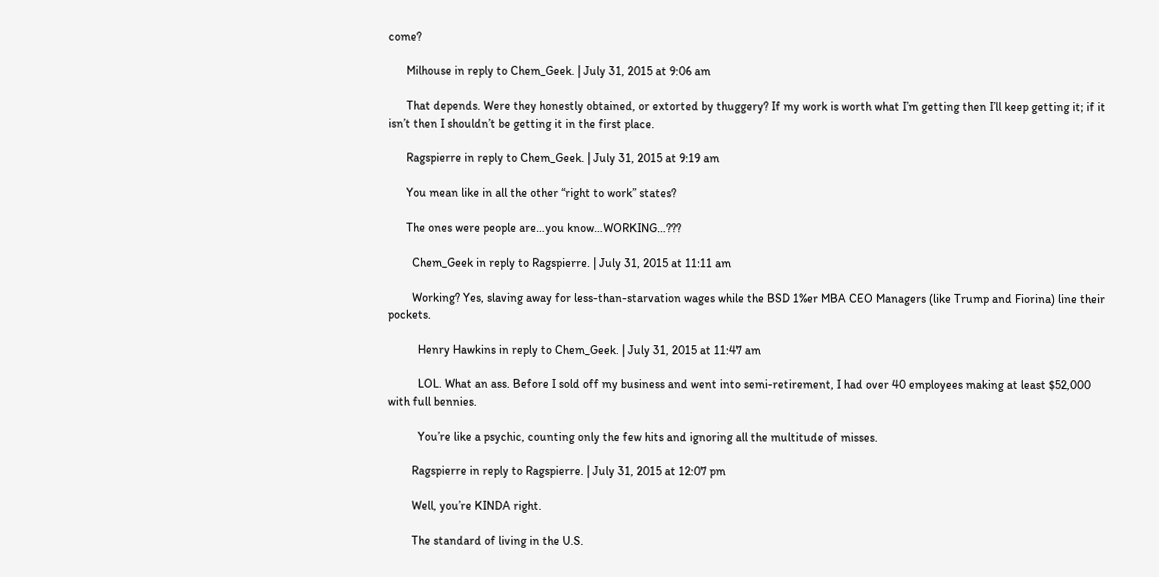come?

      Milhouse in reply to Chem_Geek. | July 31, 2015 at 9:06 am

      That depends. Were they honestly obtained, or extorted by thuggery? If my work is worth what I’m getting then I’ll keep getting it; if it isn’t then I shouldn’t be getting it in the first place.

      Ragspierre in reply to Chem_Geek. | July 31, 2015 at 9:19 am

      You mean like in all the other “right to work” states?

      The ones were people are…you know…WORKING…???

        Chem_Geek in reply to Ragspierre. | July 31, 2015 at 11:11 am

        Working? Yes, slaving away for less-than-starvation wages while the BSD 1%er MBA CEO Managers (like Trump and Fiorina) line their pockets.

          Henry Hawkins in reply to Chem_Geek. | July 31, 2015 at 11:47 am

          LOL. What an ass. Before I sold off my business and went into semi-retirement, I had over 40 employees making at least $52,000 with full bennies.

          You’re like a psychic, counting only the few hits and ignoring all the multitude of misses.

        Ragspierre in reply to Ragspierre. | July 31, 2015 at 12:07 pm

        Well, you’re KINDA right.

        The standard of living in the U.S.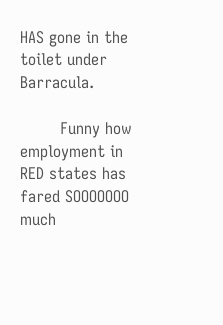HAS gone in the toilet under Barracula.

        Funny how employment in RED states has fared SOOOOOOO much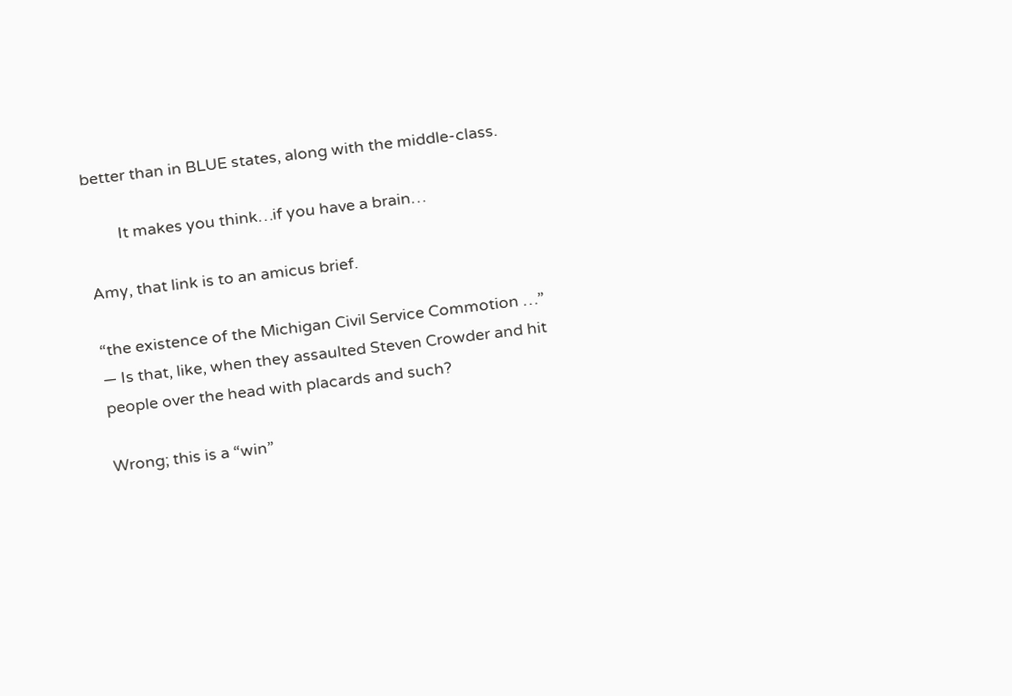better than in BLUE states, along with the middle-class.

        It makes you think…if you have a brain…

Amy, that link is to an amicus brief.

“the existence of the Michigan Civil Service Commotion …” — Is that, like, when they assaulted Steven Crowder and hit people over the head with placards and such?

Wrong; this is a “win”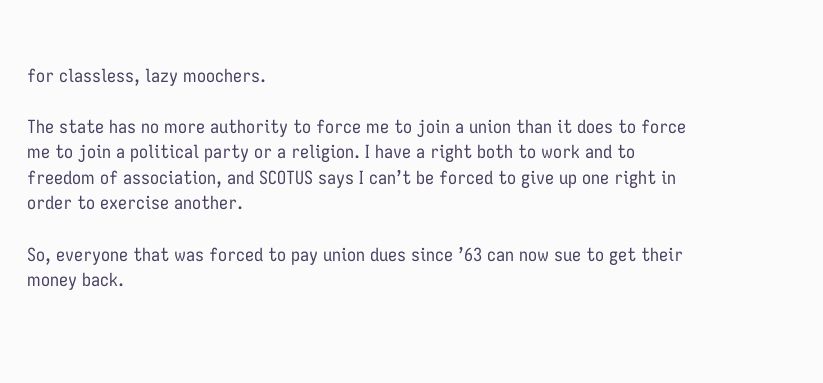for classless, lazy moochers.

The state has no more authority to force me to join a union than it does to force me to join a political party or a religion. I have a right both to work and to freedom of association, and SCOTUS says I can’t be forced to give up one right in order to exercise another.

So, everyone that was forced to pay union dues since ’63 can now sue to get their money back.